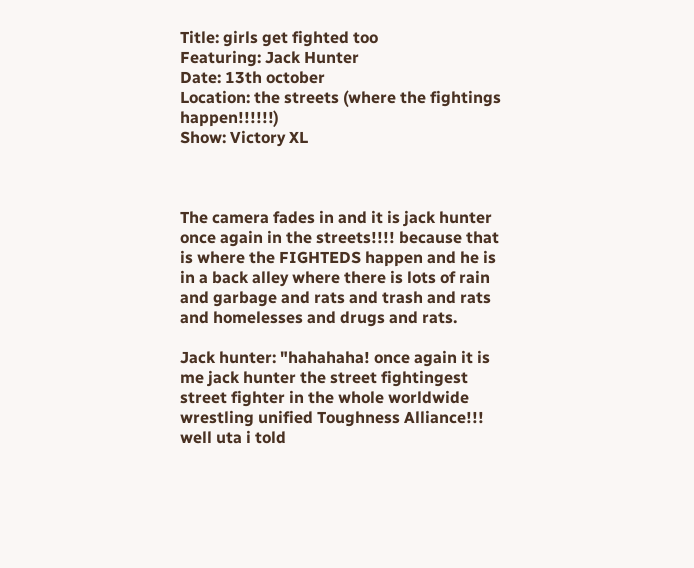Title: girls get fighted too
Featuring: Jack Hunter
Date: 13th october
Location: the streets (where the fightings happen!!!!!!)
Show: Victory XL



The camera fades in and it is jack hunter once again in the streets!!!! because that is where the FIGHTEDS happen and he is in a back alley where there is lots of rain and garbage and rats and trash and rats and homelesses and drugs and rats.

Jack hunter: "hahahaha! once again it is me jack hunter the street fightingest street fighter in the whole worldwide wrestling unified Toughness Alliance!!! well uta i told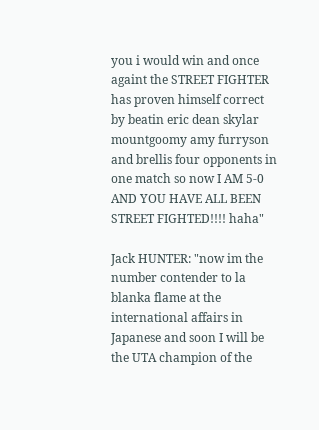you i would win and once againt the STREET FIGHTER has proven himself correct by beatin eric dean skylar mountgoomy amy furryson and brellis four opponents in one match so now I AM 5-0 AND YOU HAVE ALL BEEN STREET FIGHTED!!!! haha"

Jack HUNTER: "now im the number contender to la blanka flame at the international affairs in Japanese and soon I will be the UTA champion of the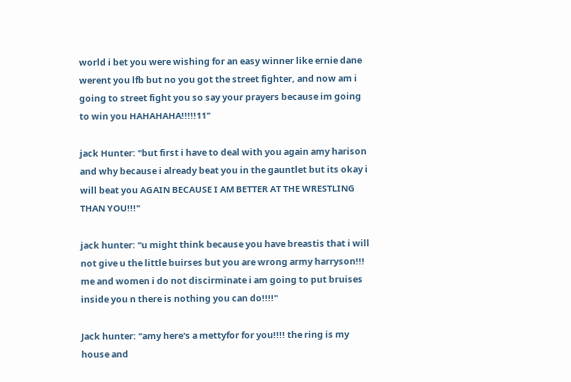world i bet you were wishing for an easy winner like ernie dane werent you lfb but no you got the street fighter, and now am i going to street fight you so say your prayers because im going to win you HAHAHAHA!!!!!11"

jack Hunter: "but first i have to deal with you again amy harison and why because i already beat you in the gauntlet but its okay i will beat you AGAIN BECAUSE I AM BETTER AT THE WRESTLING THAN YOU!!!"

jack hunter: "u might think because you have breastis that i will not give u the little buirses but you are wrong army harryson!!! me and women i do not discirminate i am going to put bruises inside you n there is nothing you can do!!!!"

Jack hunter: "amy here's a mettyfor for you!!!! the ring is my house and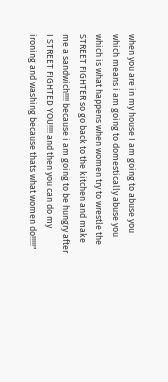when you are in my house I am going to abuse you which means i am going to domestically abuse you which is what happens when women try to wrestle the STREET FIGHTER so go back to the kitchen and make me a sandwich!!!! because i am going to be hungry after I STREET FIGHTED YOU!!!! and then you can do my ironing and washing because thats what women do!!!!!"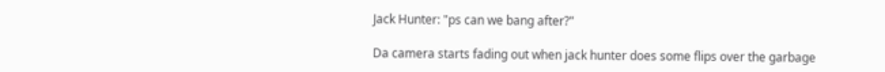Jack Hunter: "ps can we bang after?"

Da camera starts fading out when jack hunter does some flips over the garbage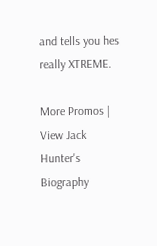and tells you hes really XTREME.

More Promos | View Jack Hunter's Biography